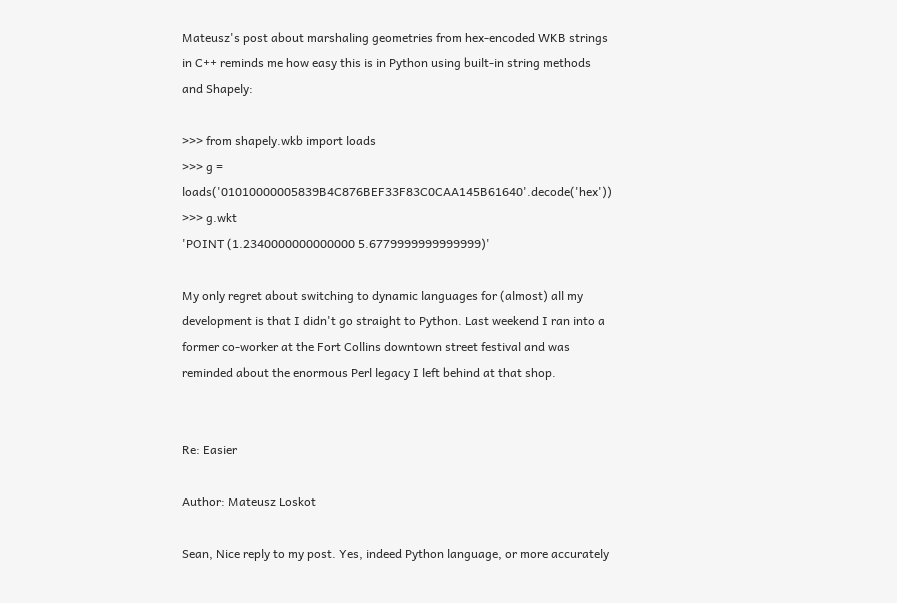Mateusz's post about marshaling geometries from hex-encoded WKB strings in C++ reminds me how easy this is in Python using built-in string methods and Shapely:

>>> from shapely.wkb import loads
>>> g = loads('01010000005839B4C876BEF33F83C0CAA145B61640'.decode('hex'))
>>> g.wkt
'POINT (1.2340000000000000 5.6779999999999999)'

My only regret about switching to dynamic languages for (almost) all my development is that I didn't go straight to Python. Last weekend I ran into a former co-worker at the Fort Collins downtown street festival and was reminded about the enormous Perl legacy I left behind at that shop.


Re: Easier

Author: Mateusz Loskot

Sean, Nice reply to my post. Yes, indeed Python language, or more accurately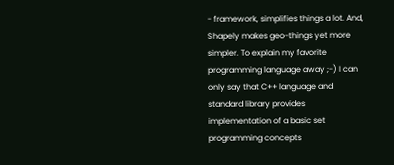- framework, simplifies things a lot. And, Shapely makes geo-things yet more simpler. To explain my favorite programming language away ;-) I can only say that C++ language and standard library provides implementation of a basic set programming concepts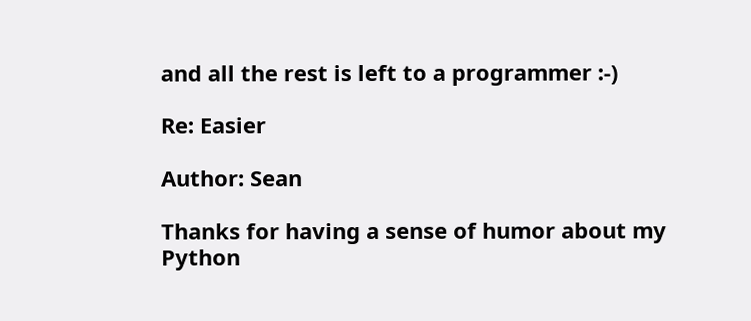and all the rest is left to a programmer :-)

Re: Easier

Author: Sean

Thanks for having a sense of humor about my Python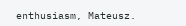enthusiasm, Mateusz.